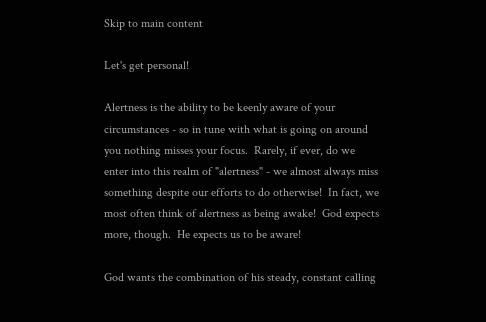Skip to main content

Let's get personal!

Alertness is the ability to be keenly aware of your circumstances - so in tune with what is going on around you nothing misses your focus.  Rarely, if ever, do we enter into this realm of "alertness" - we almost always miss something despite our efforts to do otherwise!  In fact, we most often think of alertness as being awake!  God expects more, though.  He expects us to be aware!

God wants the combination of his steady, constant calling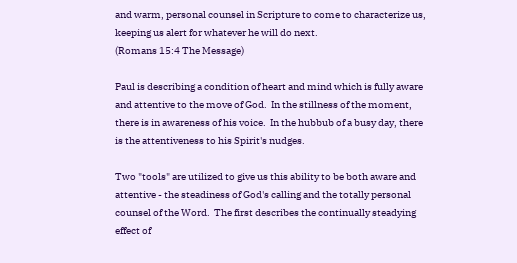and warm, personal counsel in Scripture to come to characterize us, keeping us alert for whatever he will do next.
(Romans 15:4 The Message)

Paul is describing a condition of heart and mind which is fully aware and attentive to the move of God.  In the stillness of the moment, there is in awareness of his voice.  In the hubbub of a busy day, there is the attentiveness to his Spirit's nudges.

Two "tools" are utilized to give us this ability to be both aware and attentive - the steadiness of God's calling and the totally personal counsel of the Word.  The first describes the continually steadying effect of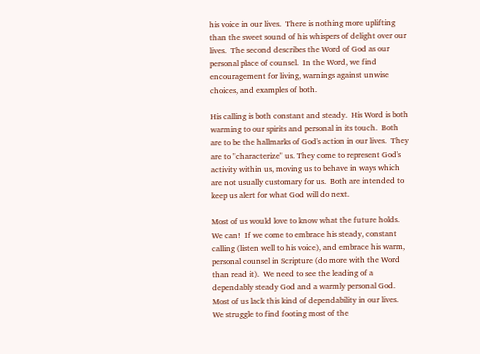his voice in our lives.  There is nothing more uplifting than the sweet sound of his whispers of delight over our lives.  The second describes the Word of God as our personal place of counsel.  In the Word, we find encouragement for living, warnings against unwise choices, and examples of both.

His calling is both constant and steady.  His Word is both warming to our spirits and personal in its touch.  Both are to be the hallmarks of God's action in our lives.  They are to "characterize" us. They come to represent God's activity within us, moving us to behave in ways which are not usually customary for us.  Both are intended to keep us alert for what God will do next.

Most of us would love to know what the future holds.  We can!  If we come to embrace his steady, constant calling (listen well to his voice), and embrace his warm, personal counsel in Scripture (do more with the Word than read it).  We need to see the leading of a dependably steady God and a warmly personal God.  Most of us lack this kind of dependability in our lives.  We struggle to find footing most of the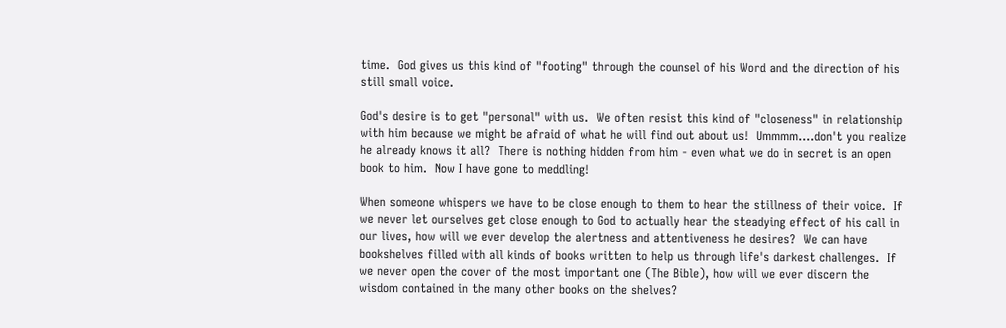time.  God gives us this kind of "footing" through the counsel of his Word and the direction of his still small voice.

God's desire is to get "personal" with us.  We often resist this kind of "closeness" in relationship with him because we might be afraid of what he will find out about us!  Ummmm....don't you realize he already knows it all?  There is nothing hidden from him - even what we do in secret is an open book to him.  Now I have gone to meddling!

When someone whispers we have to be close enough to them to hear the stillness of their voice.  If we never let ourselves get close enough to God to actually hear the steadying effect of his call in our lives, how will we ever develop the alertness and attentiveness he desires?  We can have bookshelves filled with all kinds of books written to help us through life's darkest challenges.  If we never open the cover of the most important one (The Bible), how will we ever discern the wisdom contained in the many other books on the shelves?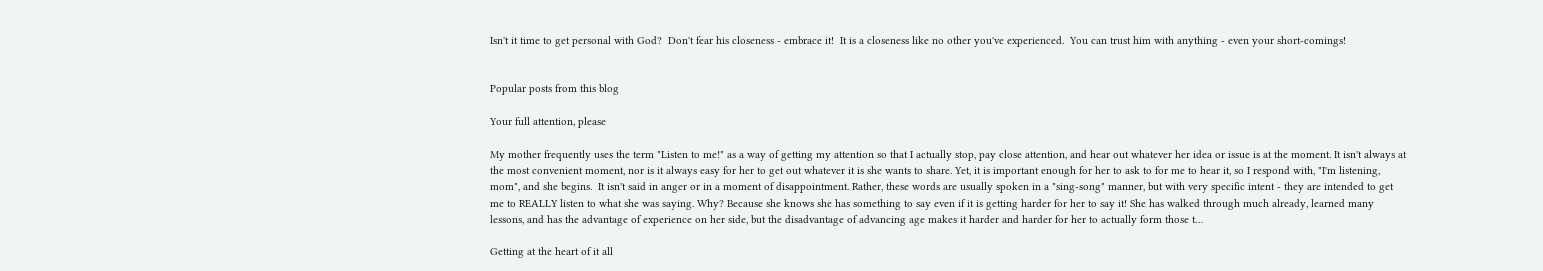Isn't it time to get personal with God?  Don't fear his closeness - embrace it!  It is a closeness like no other you've experienced.  You can trust him with anything - even your short-comings!


Popular posts from this blog

Your full attention, please

My mother frequently uses the term "Listen to me!" as a way of getting my attention so that I actually stop, pay close attention, and hear out whatever her idea or issue is at the moment. It isn't always at the most convenient moment, nor is it always easy for her to get out whatever it is she wants to share. Yet, it is important enough for her to ask to for me to hear it, so I respond with, "I'm listening, mom", and she begins.  It isn't said in anger or in a moment of disappointment. Rather, these words are usually spoken in a "sing-song" manner, but with very specific intent - they are intended to get me to REALLY listen to what she was saying. Why? Because she knows she has something to say even if it is getting harder for her to say it! She has walked through much already, learned many lessons, and has the advantage of experience on her side, but the disadvantage of advancing age makes it harder and harder for her to actually form those t…

Getting at the heart of it all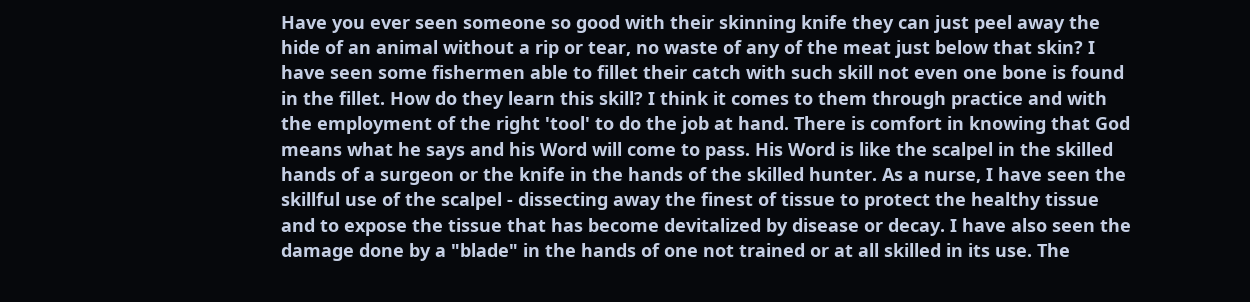Have you ever seen someone so good with their skinning knife they can just peel away the hide of an animal without a rip or tear, no waste of any of the meat just below that skin? I have seen some fishermen able to fillet their catch with such skill not even one bone is found in the fillet. How do they learn this skill? I think it comes to them through practice and with the employment of the right 'tool' to do the job at hand. There is comfort in knowing that God means what he says and his Word will come to pass. His Word is like the scalpel in the skilled hands of a surgeon or the knife in the hands of the skilled hunter. As a nurse, I have seen the skillful use of the scalpel - dissecting away the finest of tissue to protect the healthy tissue and to expose the tissue that has become devitalized by disease or decay. I have also seen the damage done by a "blade" in the hands of one not trained or at all skilled in its use. The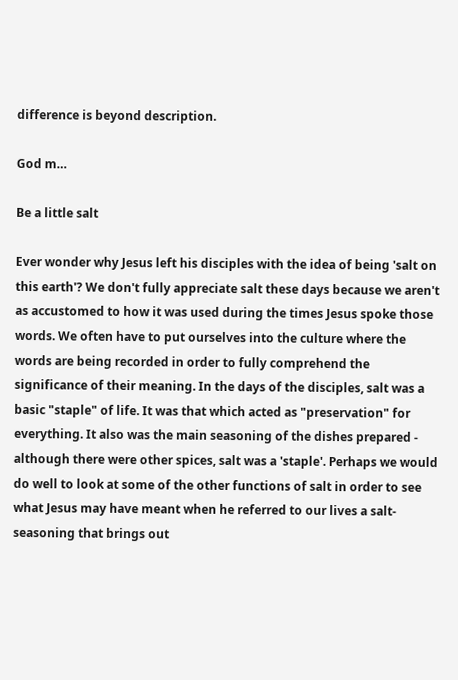difference is beyond description.

God m…

Be a little salt

Ever wonder why Jesus left his disciples with the idea of being 'salt on this earth'? We don't fully appreciate salt these days because we aren't as accustomed to how it was used during the times Jesus spoke those words. We often have to put ourselves into the culture where the words are being recorded in order to fully comprehend the significance of their meaning. In the days of the disciples, salt was a basic "staple" of life. It was that which acted as "preservation" for everything. It also was the main seasoning of the dishes prepared - although there were other spices, salt was a 'staple'. Perhaps we would do well to look at some of the other functions of salt in order to see what Jesus may have meant when he referred to our lives a salt-seasoning that brings out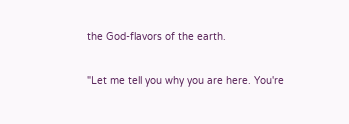the God-flavors of the earth.

"Let me tell you why you are here. You're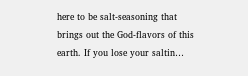here to be salt-seasoning that brings out the God-flavors of this earth. If you lose your saltin…